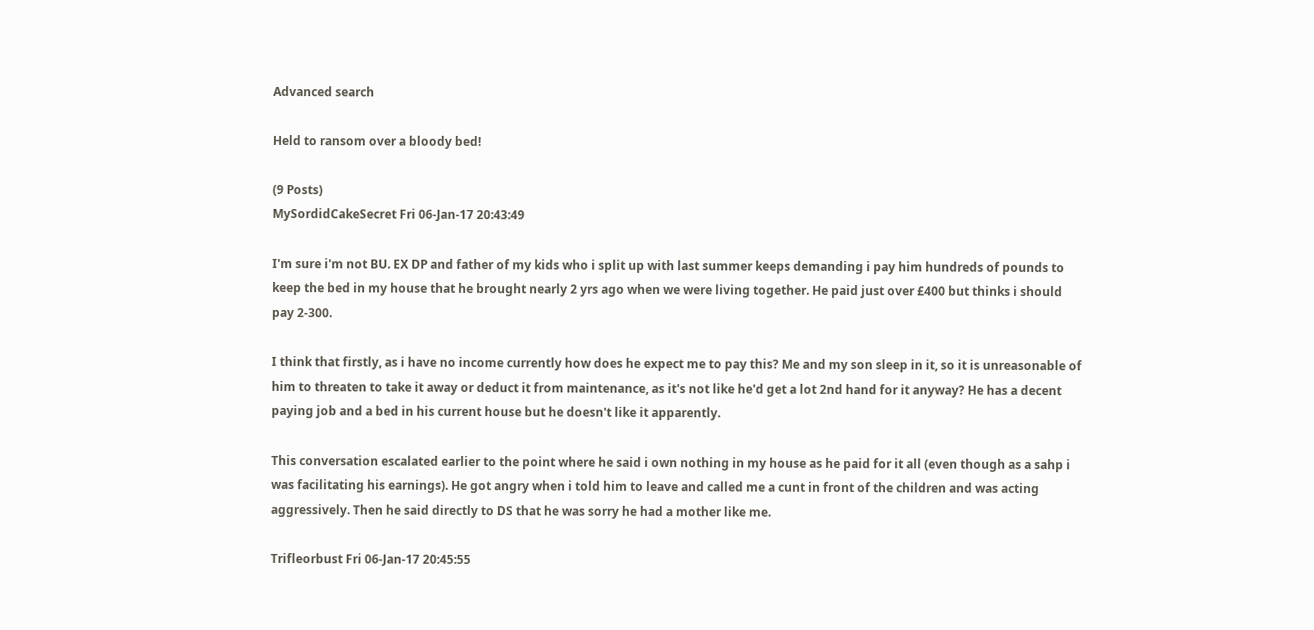Advanced search

Held to ransom over a bloody bed!

(9 Posts)
MySordidCakeSecret Fri 06-Jan-17 20:43:49

I'm sure i'm not BU. EX DP and father of my kids who i split up with last summer keeps demanding i pay him hundreds of pounds to keep the bed in my house that he brought nearly 2 yrs ago when we were living together. He paid just over £400 but thinks i should pay 2-300.

I think that firstly, as i have no income currently how does he expect me to pay this? Me and my son sleep in it, so it is unreasonable of him to threaten to take it away or deduct it from maintenance, as it's not like he'd get a lot 2nd hand for it anyway? He has a decent paying job and a bed in his current house but he doesn't like it apparently.

This conversation escalated earlier to the point where he said i own nothing in my house as he paid for it all (even though as a sahp i was facilitating his earnings). He got angry when i told him to leave and called me a cunt in front of the children and was acting aggressively. Then he said directly to DS that he was sorry he had a mother like me.

Trifleorbust Fri 06-Jan-17 20:45:55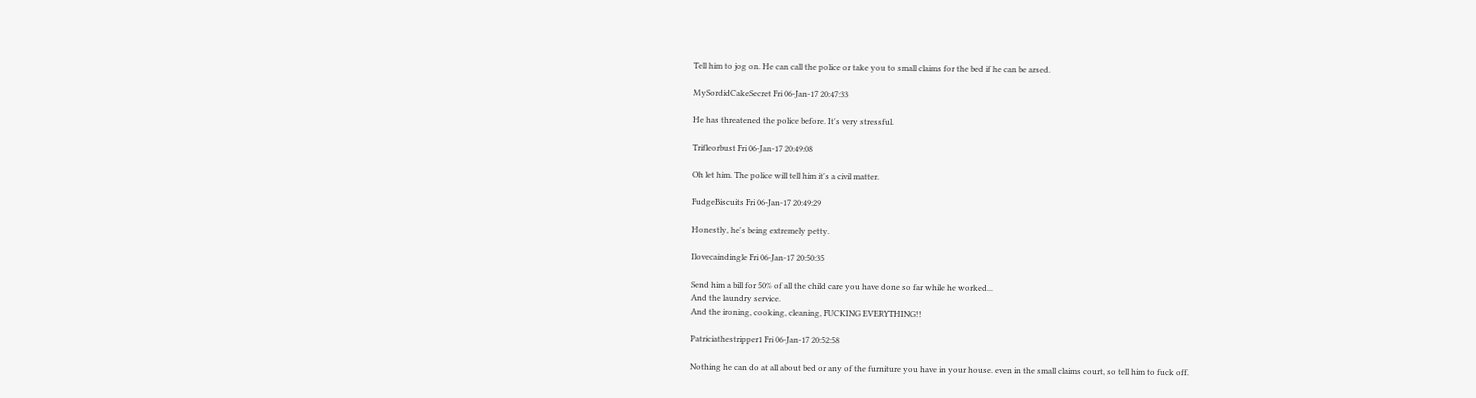Tell him to jog on. He can call the police or take you to small claims for the bed if he can be arsed.

MySordidCakeSecret Fri 06-Jan-17 20:47:33

He has threatened the police before. It's very stressful.

Trifleorbust Fri 06-Jan-17 20:49:08

Oh let him. The police will tell him it's a civil matter.

FudgeBiscuits Fri 06-Jan-17 20:49:29

Honestly, he's being extremely petty.

Ilovecaindingle Fri 06-Jan-17 20:50:35

Send him a bill for 50% of all the child care you have done so far while he worked...
And the laundry service.
And the ironing, cooking, cleaning, FUCKING EVERYTHING!!

Patriciathestripper1 Fri 06-Jan-17 20:52:58

Nothing he can do at all about bed or any of the furniture you have in your house. even in the small claims court, so tell him to fuck off.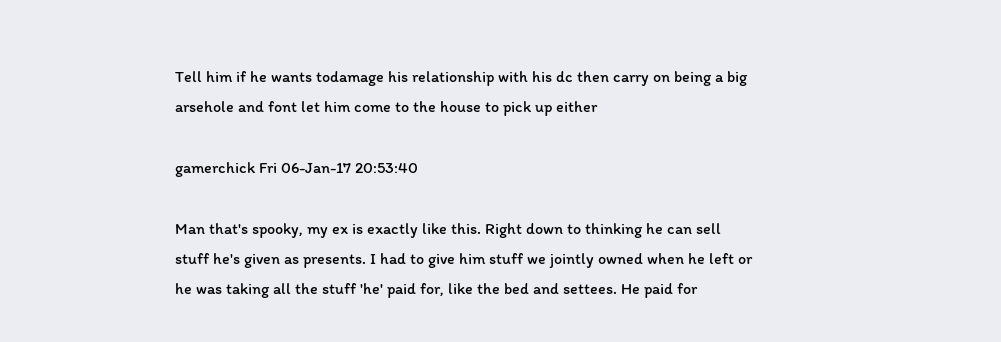Tell him if he wants todamage his relationship with his dc then carry on being a big arsehole and font let him come to the house to pick up either

gamerchick Fri 06-Jan-17 20:53:40

Man that's spooky, my ex is exactly like this. Right down to thinking he can sell stuff he's given as presents. I had to give him stuff we jointly owned when he left or he was taking all the stuff 'he' paid for, like the bed and settees. He paid for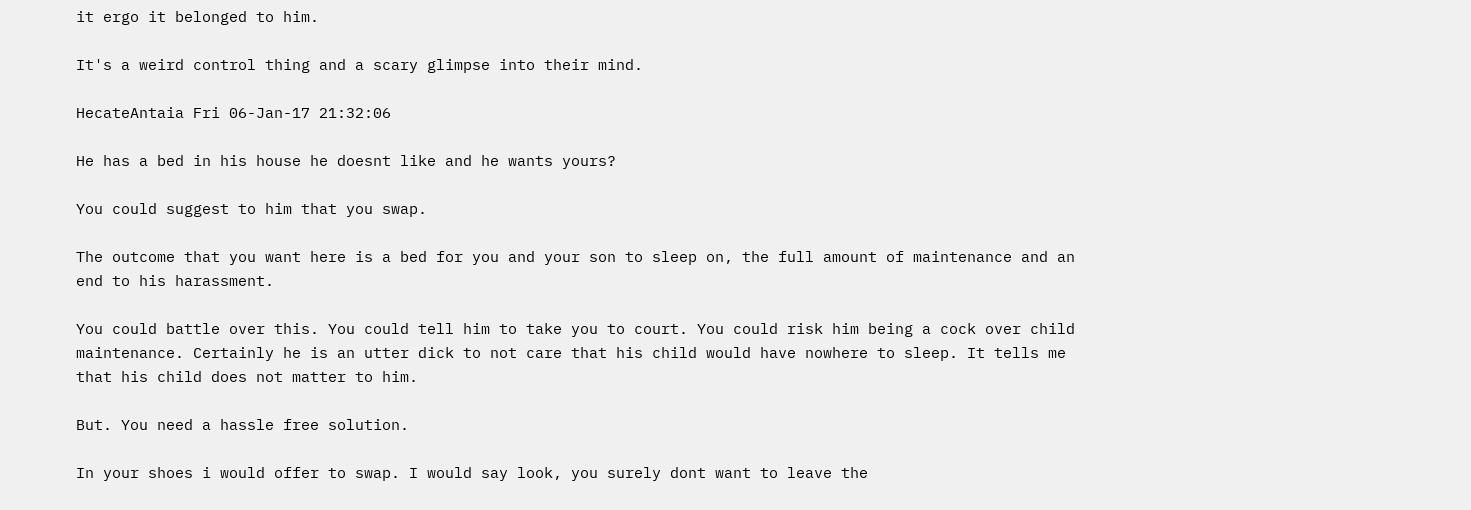it ergo it belonged to him.

It's a weird control thing and a scary glimpse into their mind.

HecateAntaia Fri 06-Jan-17 21:32:06

He has a bed in his house he doesnt like and he wants yours?

You could suggest to him that you swap.

The outcome that you want here is a bed for you and your son to sleep on, the full amount of maintenance and an end to his harassment.

You could battle over this. You could tell him to take you to court. You could risk him being a cock over child maintenance. Certainly he is an utter dick to not care that his child would have nowhere to sleep. It tells me that his child does not matter to him.

But. You need a hassle free solution.

In your shoes i would offer to swap. I would say look, you surely dont want to leave the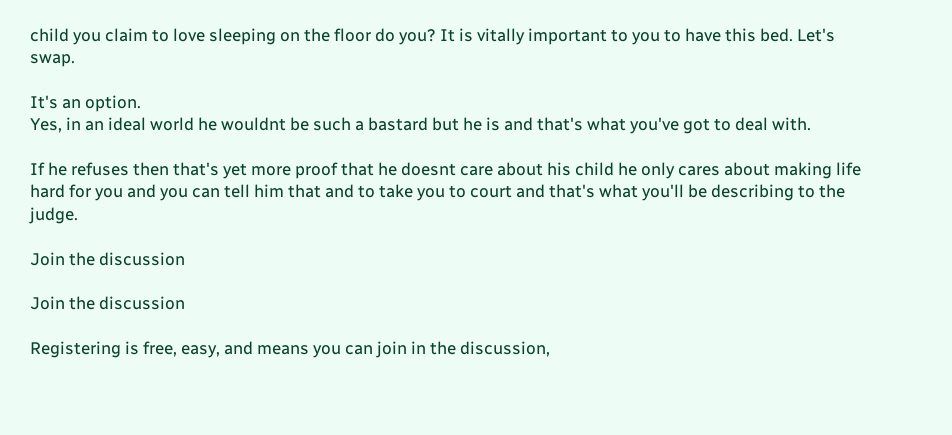child you claim to love sleeping on the floor do you? It is vitally important to you to have this bed. Let's swap.

It's an option.
Yes, in an ideal world he wouldnt be such a bastard but he is and that's what you've got to deal with.

If he refuses then that's yet more proof that he doesnt care about his child he only cares about making life hard for you and you can tell him that and to take you to court and that's what you'll be describing to the judge.

Join the discussion

Join the discussion

Registering is free, easy, and means you can join in the discussion,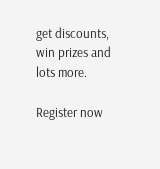get discounts, win prizes and lots more.

Register now